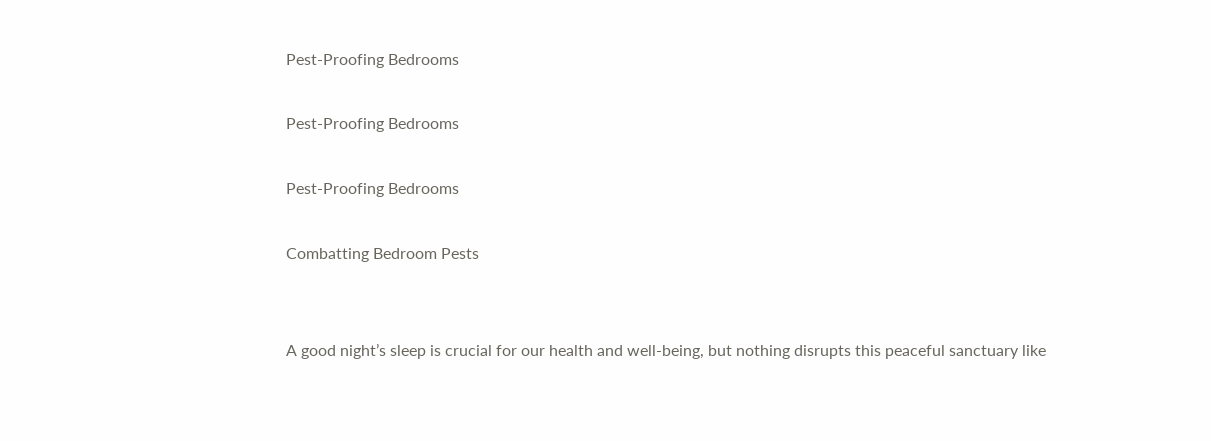Pest-Proofing Bedrooms

Pest-Proofing Bedrooms

Pest-Proofing Bedrooms

Combatting Bedroom Pests


A good night’s sleep is crucial for our health and well-being, but nothing disrupts this peaceful sanctuary like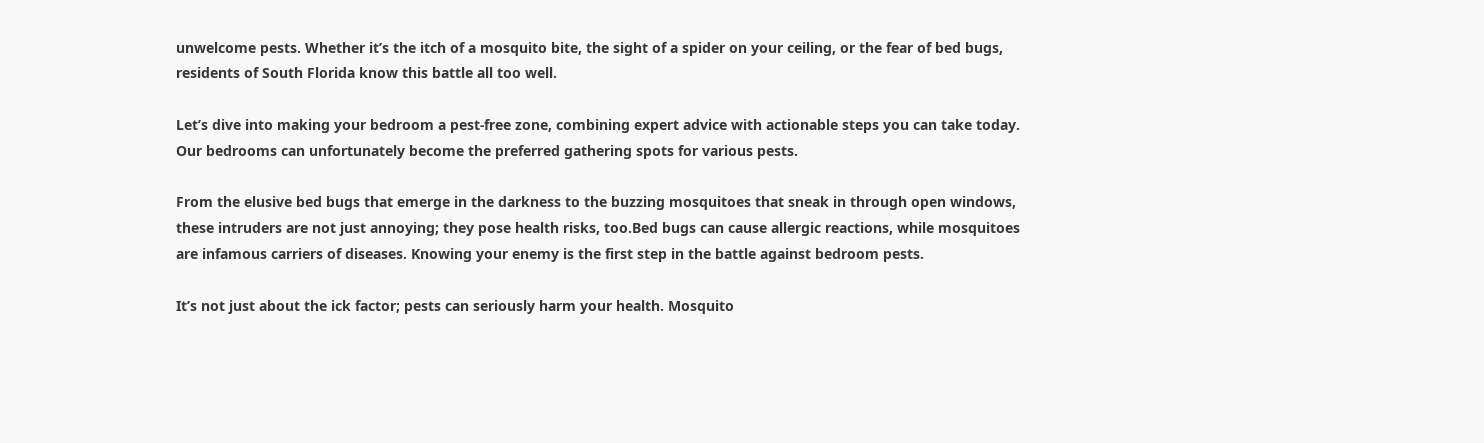unwelcome pests. Whether it’s the itch of a mosquito bite, the sight of a spider on your ceiling, or the fear of bed bugs, residents of South Florida know this battle all too well.

Let’s dive into making your bedroom a pest-free zone, combining expert advice with actionable steps you can take today. Our bedrooms can unfortunately become the preferred gathering spots for various pests.

From the elusive bed bugs that emerge in the darkness to the buzzing mosquitoes that sneak in through open windows, these intruders are not just annoying; they pose health risks, too.Bed bugs can cause allergic reactions, while mosquitoes are infamous carriers of diseases. Knowing your enemy is the first step in the battle against bedroom pests.

It’s not just about the ick factor; pests can seriously harm your health. Mosquito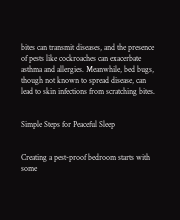bites can transmit diseases, and the presence of pests like cockroaches can exacerbate asthma and allergies. Meanwhile, bed bugs, though not known to spread disease, can lead to skin infections from scratching bites.


Simple Steps for Peaceful Sleep


Creating a pest-proof bedroom starts with some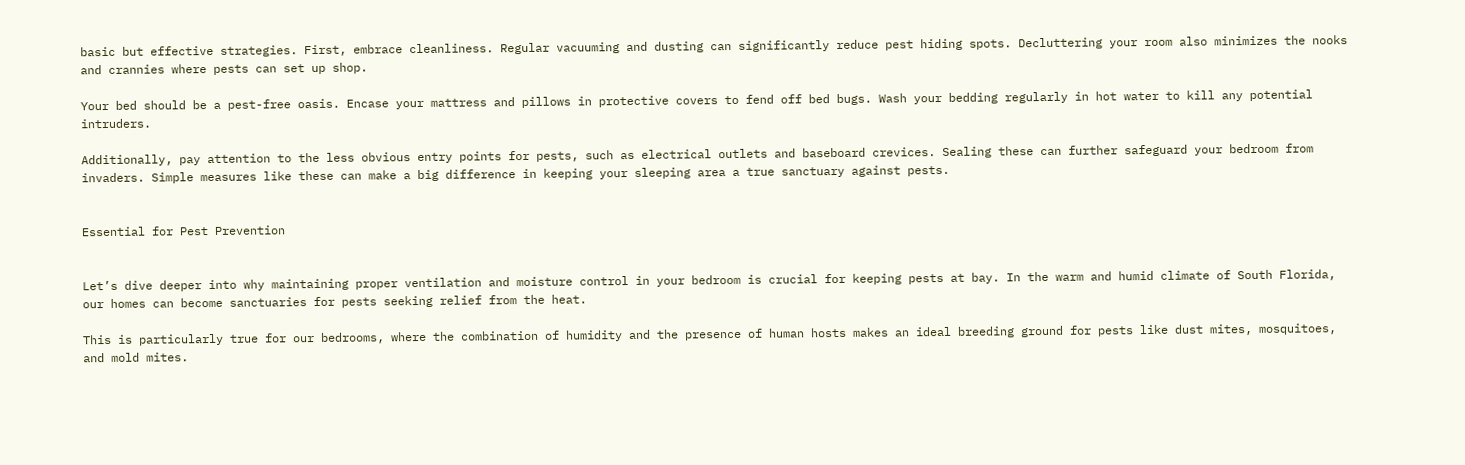basic but effective strategies. First, embrace cleanliness. Regular vacuuming and dusting can significantly reduce pest hiding spots. Decluttering your room also minimizes the nooks and crannies where pests can set up shop.

Your bed should be a pest-free oasis. Encase your mattress and pillows in protective covers to fend off bed bugs. Wash your bedding regularly in hot water to kill any potential intruders.

Additionally, pay attention to the less obvious entry points for pests, such as electrical outlets and baseboard crevices. Sealing these can further safeguard your bedroom from invaders. Simple measures like these can make a big difference in keeping your sleeping area a true sanctuary against pests.


Essential for Pest Prevention


Let’s dive deeper into why maintaining proper ventilation and moisture control in your bedroom is crucial for keeping pests at bay. In the warm and humid climate of South Florida, our homes can become sanctuaries for pests seeking relief from the heat.

This is particularly true for our bedrooms, where the combination of humidity and the presence of human hosts makes an ideal breeding ground for pests like dust mites, mosquitoes, and mold mites.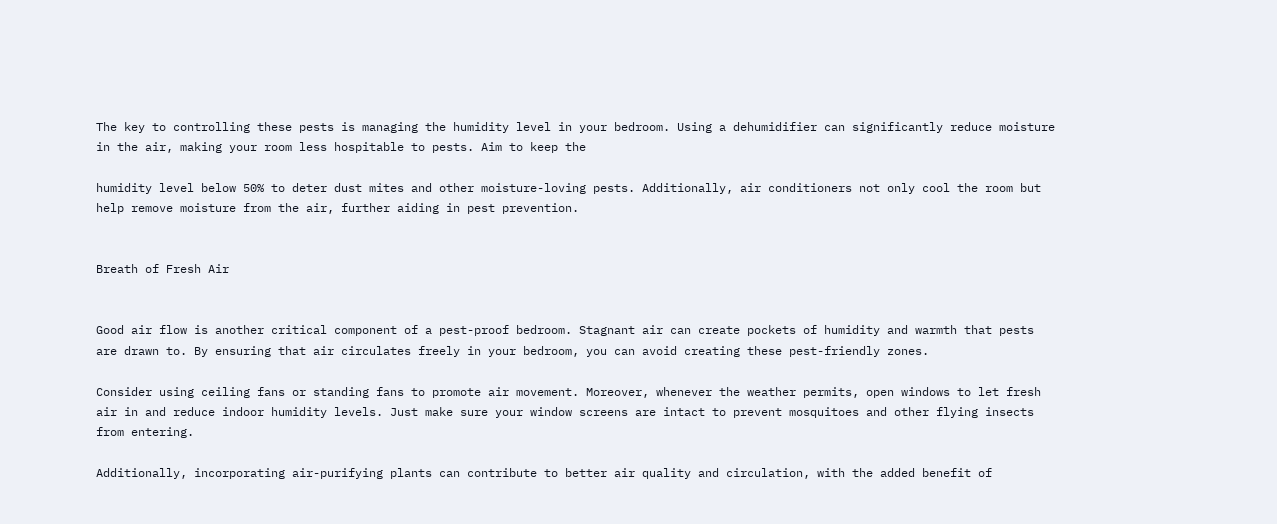The key to controlling these pests is managing the humidity level in your bedroom. Using a dehumidifier can significantly reduce moisture in the air, making your room less hospitable to pests. Aim to keep the

humidity level below 50% to deter dust mites and other moisture-loving pests. Additionally, air conditioners not only cool the room but help remove moisture from the air, further aiding in pest prevention.


Breath of Fresh Air


Good air flow is another critical component of a pest-proof bedroom. Stagnant air can create pockets of humidity and warmth that pests are drawn to. By ensuring that air circulates freely in your bedroom, you can avoid creating these pest-friendly zones.

Consider using ceiling fans or standing fans to promote air movement. Moreover, whenever the weather permits, open windows to let fresh air in and reduce indoor humidity levels. Just make sure your window screens are intact to prevent mosquitoes and other flying insects from entering.

Additionally, incorporating air-purifying plants can contribute to better air quality and circulation, with the added benefit of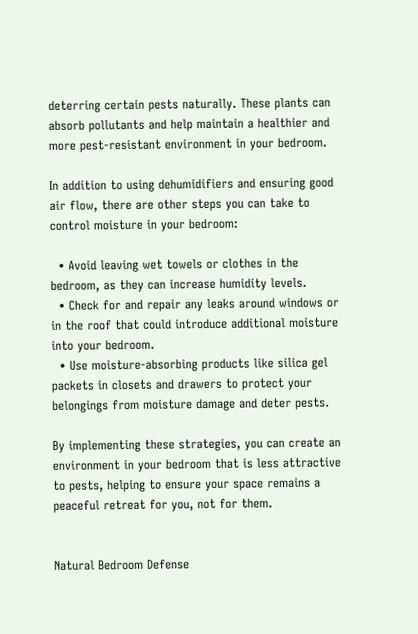deterring certain pests naturally. These plants can absorb pollutants and help maintain a healthier and more pest-resistant environment in your bedroom.

In addition to using dehumidifiers and ensuring good air flow, there are other steps you can take to control moisture in your bedroom:

  • Avoid leaving wet towels or clothes in the bedroom, as they can increase humidity levels.
  • Check for and repair any leaks around windows or in the roof that could introduce additional moisture into your bedroom.
  • Use moisture-absorbing products like silica gel packets in closets and drawers to protect your belongings from moisture damage and deter pests.

By implementing these strategies, you can create an environment in your bedroom that is less attractive to pests, helping to ensure your space remains a peaceful retreat for you, not for them.


Natural Bedroom Defense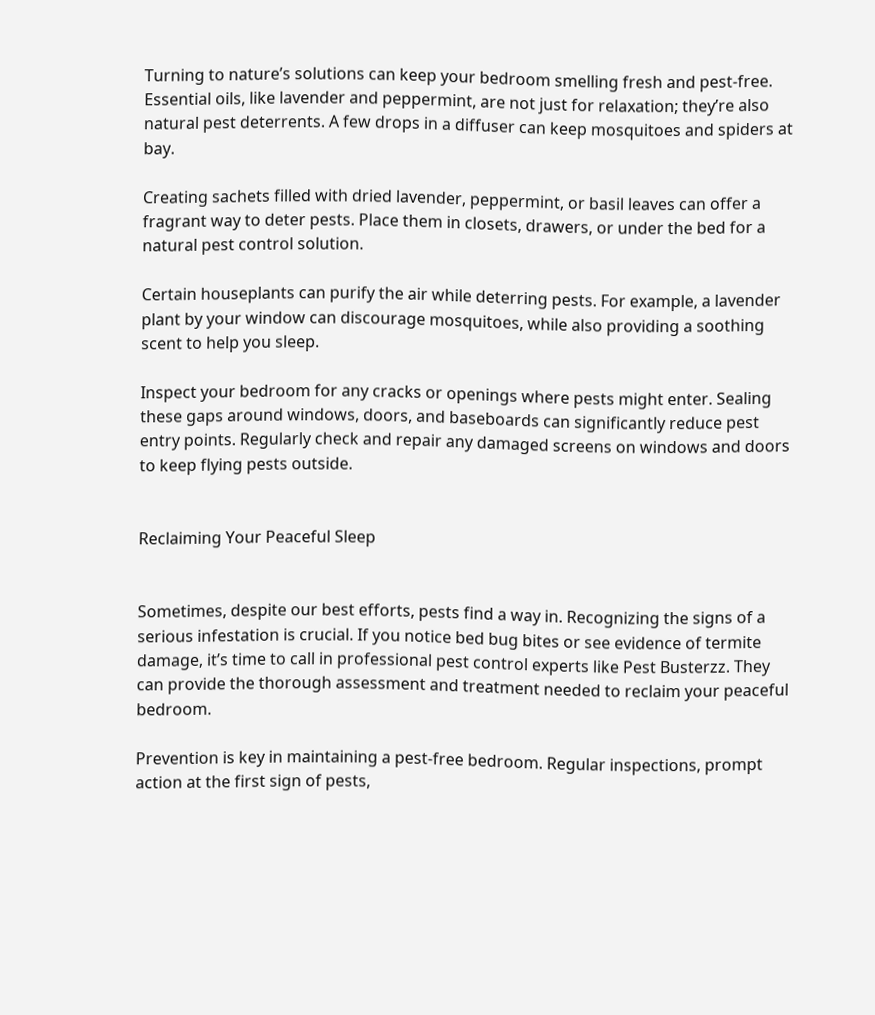Turning to nature’s solutions can keep your bedroom smelling fresh and pest-free. Essential oils, like lavender and peppermint, are not just for relaxation; they’re also natural pest deterrents. A few drops in a diffuser can keep mosquitoes and spiders at bay.

Creating sachets filled with dried lavender, peppermint, or basil leaves can offer a fragrant way to deter pests. Place them in closets, drawers, or under the bed for a natural pest control solution.

Certain houseplants can purify the air while deterring pests. For example, a lavender plant by your window can discourage mosquitoes, while also providing a soothing scent to help you sleep.

Inspect your bedroom for any cracks or openings where pests might enter. Sealing these gaps around windows, doors, and baseboards can significantly reduce pest entry points. Regularly check and repair any damaged screens on windows and doors to keep flying pests outside.


Reclaiming Your Peaceful Sleep


Sometimes, despite our best efforts, pests find a way in. Recognizing the signs of a serious infestation is crucial. If you notice bed bug bites or see evidence of termite damage, it’s time to call in professional pest control experts like Pest Busterzz. They can provide the thorough assessment and treatment needed to reclaim your peaceful bedroom.

Prevention is key in maintaining a pest-free bedroom. Regular inspections, prompt action at the first sign of pests,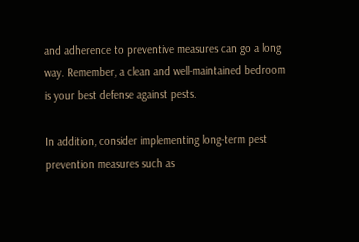and adherence to preventive measures can go a long way. Remember, a clean and well-maintained bedroom is your best defense against pests.

In addition, consider implementing long-term pest prevention measures such as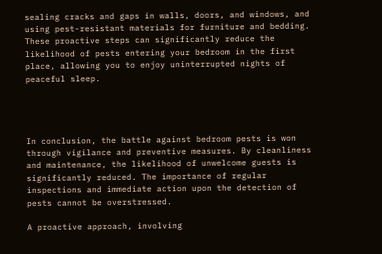sealing cracks and gaps in walls, doors, and windows, and using pest-resistant materials for furniture and bedding. These proactive steps can significantly reduce the likelihood of pests entering your bedroom in the first place, allowing you to enjoy uninterrupted nights of peaceful sleep.




In conclusion, the battle against bedroom pests is won through vigilance and preventive measures. By cleanliness and maintenance, the likelihood of unwelcome guests is significantly reduced. The importance of regular inspections and immediate action upon the detection of pests cannot be overstressed.

A proactive approach, involving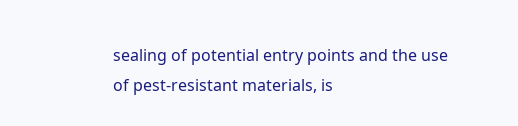sealing of potential entry points and the use of pest-resistant materials, is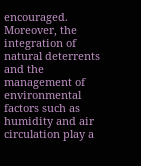encouraged. Moreover, the integration of natural deterrents and the management of environmental factors such as humidity and air circulation play a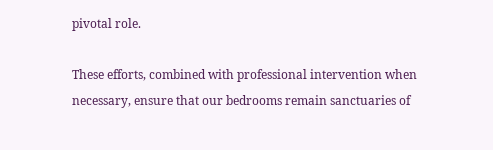pivotal role.

These efforts, combined with professional intervention when necessary, ensure that our bedrooms remain sanctuaries of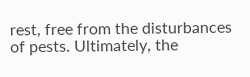rest, free from the disturbances of pests. Ultimately, the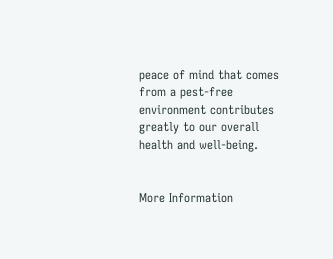peace of mind that comes from a pest-free environment contributes greatly to our overall health and well-being.


More Information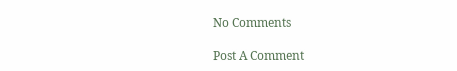No Comments

Post A Comment